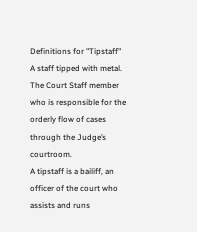Definitions for "Tipstaff"
A staff tipped with metal.
The Court Staff member who is responsible for the orderly flow of cases through the Judge’s courtroom.
A tipstaff is a bailiff, an officer of the court who assists and runs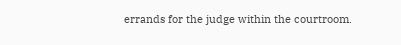errands for the judge within the courtroom.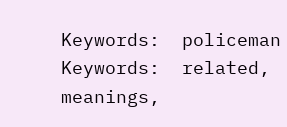Keywords:  policeman
Keywords:  related, meanings,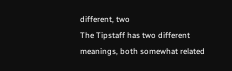different, two
The Tipstaff has two different meanings, both somewhat related